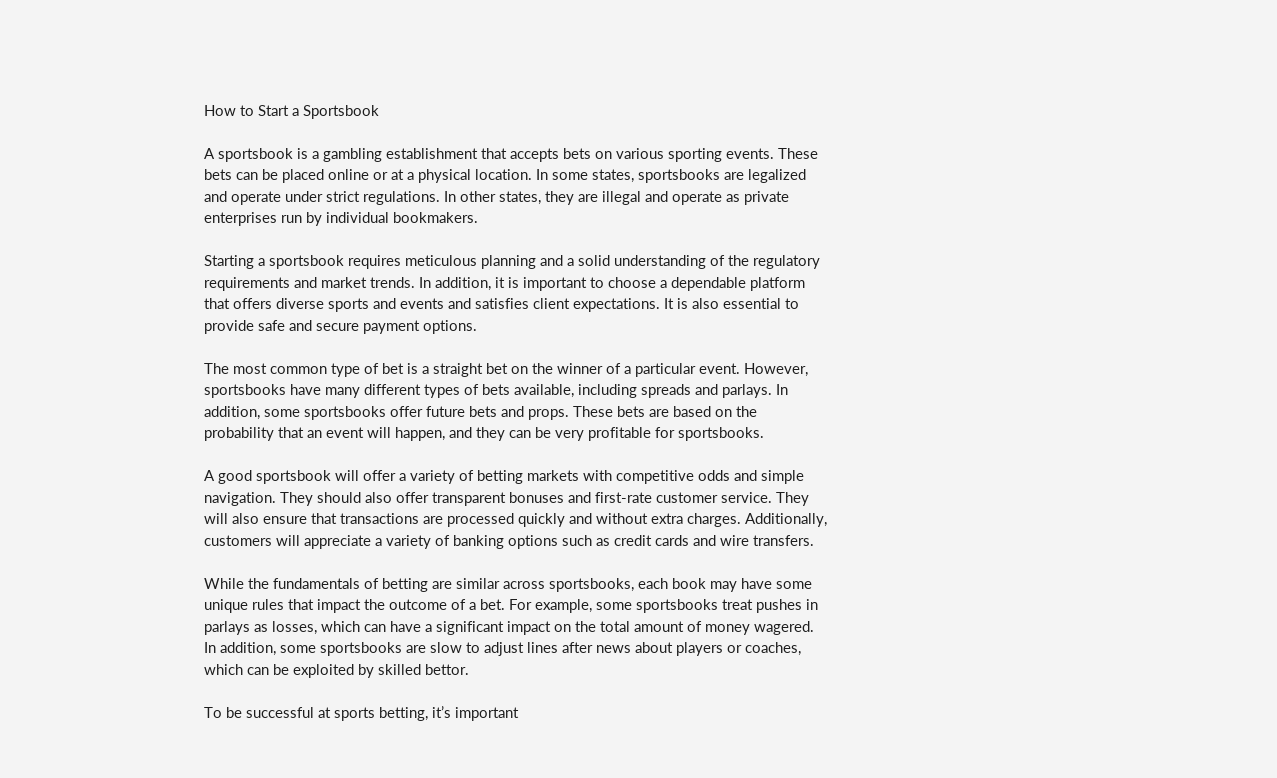How to Start a Sportsbook

A sportsbook is a gambling establishment that accepts bets on various sporting events. These bets can be placed online or at a physical location. In some states, sportsbooks are legalized and operate under strict regulations. In other states, they are illegal and operate as private enterprises run by individual bookmakers.

Starting a sportsbook requires meticulous planning and a solid understanding of the regulatory requirements and market trends. In addition, it is important to choose a dependable platform that offers diverse sports and events and satisfies client expectations. It is also essential to provide safe and secure payment options.

The most common type of bet is a straight bet on the winner of a particular event. However, sportsbooks have many different types of bets available, including spreads and parlays. In addition, some sportsbooks offer future bets and props. These bets are based on the probability that an event will happen, and they can be very profitable for sportsbooks.

A good sportsbook will offer a variety of betting markets with competitive odds and simple navigation. They should also offer transparent bonuses and first-rate customer service. They will also ensure that transactions are processed quickly and without extra charges. Additionally, customers will appreciate a variety of banking options such as credit cards and wire transfers.

While the fundamentals of betting are similar across sportsbooks, each book may have some unique rules that impact the outcome of a bet. For example, some sportsbooks treat pushes in parlays as losses, which can have a significant impact on the total amount of money wagered. In addition, some sportsbooks are slow to adjust lines after news about players or coaches, which can be exploited by skilled bettor.

To be successful at sports betting, it’s important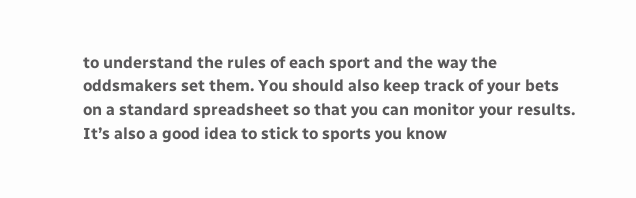to understand the rules of each sport and the way the oddsmakers set them. You should also keep track of your bets on a standard spreadsheet so that you can monitor your results. It’s also a good idea to stick to sports you know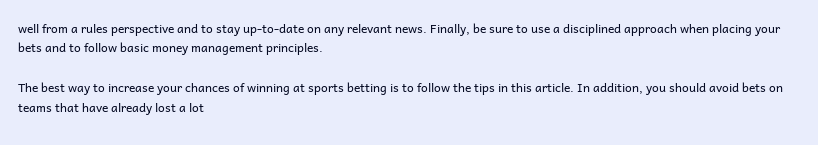well from a rules perspective and to stay up-to-date on any relevant news. Finally, be sure to use a disciplined approach when placing your bets and to follow basic money management principles.

The best way to increase your chances of winning at sports betting is to follow the tips in this article. In addition, you should avoid bets on teams that have already lost a lot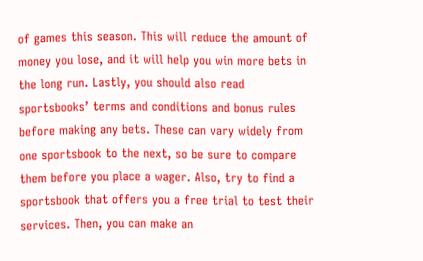of games this season. This will reduce the amount of money you lose, and it will help you win more bets in the long run. Lastly, you should also read sportsbooks’ terms and conditions and bonus rules before making any bets. These can vary widely from one sportsbook to the next, so be sure to compare them before you place a wager. Also, try to find a sportsbook that offers you a free trial to test their services. Then, you can make an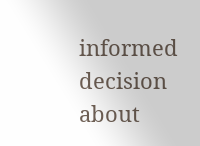informed decision about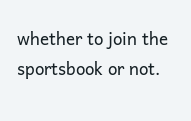whether to join the sportsbook or not.